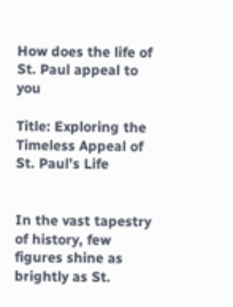How does the life of St. Paul appeal to you

Title: Exploring the Timeless Appeal of St. Paul’s Life


In the vast tapestry of history, few figures shine as brightly as St.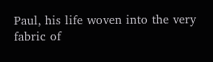Paul, his life woven into the very fabric of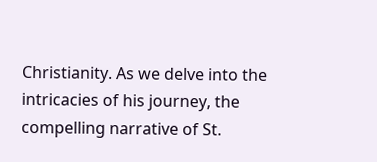Christianity. As we delve into the intricacies of his journey, the compelling narrative of St.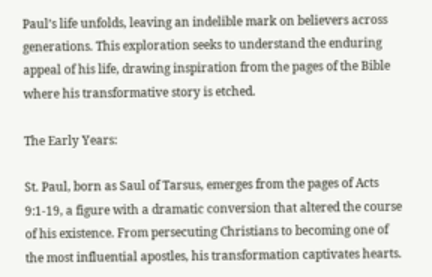Paul’s life unfolds, leaving an indelible mark on believers across generations. This exploration seeks to understand the enduring appeal of his life, drawing inspiration from the pages of the Bible where his transformative story is etched.

The Early Years:

St. Paul, born as Saul of Tarsus, emerges from the pages of Acts 9:1-19, a figure with a dramatic conversion that altered the course of his existence. From persecuting Christians to becoming one of the most influential apostles, his transformation captivates hearts.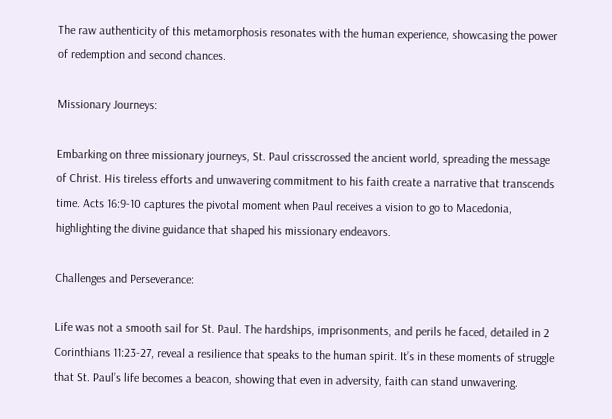The raw authenticity of this metamorphosis resonates with the human experience, showcasing the power of redemption and second chances.

Missionary Journeys:

Embarking on three missionary journeys, St. Paul crisscrossed the ancient world, spreading the message of Christ. His tireless efforts and unwavering commitment to his faith create a narrative that transcends time. Acts 16:9-10 captures the pivotal moment when Paul receives a vision to go to Macedonia, highlighting the divine guidance that shaped his missionary endeavors.

Challenges and Perseverance:

Life was not a smooth sail for St. Paul. The hardships, imprisonments, and perils he faced, detailed in 2 Corinthians 11:23-27, reveal a resilience that speaks to the human spirit. It’s in these moments of struggle that St. Paul’s life becomes a beacon, showing that even in adversity, faith can stand unwavering.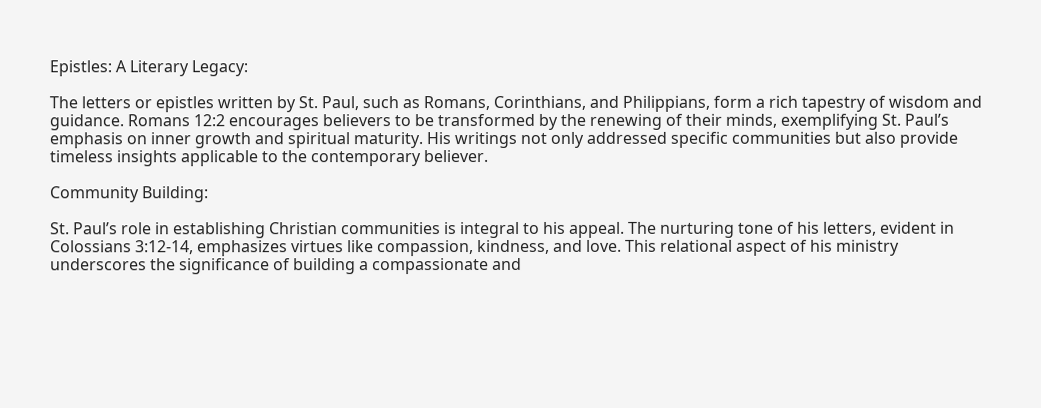Epistles: A Literary Legacy:

The letters or epistles written by St. Paul, such as Romans, Corinthians, and Philippians, form a rich tapestry of wisdom and guidance. Romans 12:2 encourages believers to be transformed by the renewing of their minds, exemplifying St. Paul’s emphasis on inner growth and spiritual maturity. His writings not only addressed specific communities but also provide timeless insights applicable to the contemporary believer.

Community Building:

St. Paul’s role in establishing Christian communities is integral to his appeal. The nurturing tone of his letters, evident in Colossians 3:12-14, emphasizes virtues like compassion, kindness, and love. This relational aspect of his ministry underscores the significance of building a compassionate and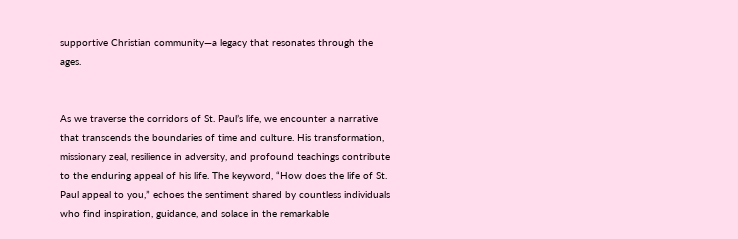supportive Christian community—a legacy that resonates through the ages.


As we traverse the corridors of St. Paul’s life, we encounter a narrative that transcends the boundaries of time and culture. His transformation, missionary zeal, resilience in adversity, and profound teachings contribute to the enduring appeal of his life. The keyword, “How does the life of St. Paul appeal to you,” echoes the sentiment shared by countless individuals who find inspiration, guidance, and solace in the remarkable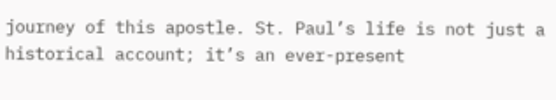journey of this apostle. St. Paul’s life is not just a historical account; it’s an ever-present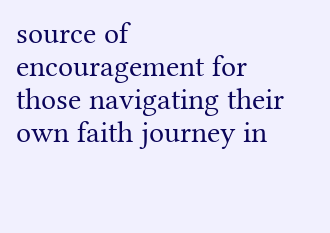source of encouragement for those navigating their own faith journey in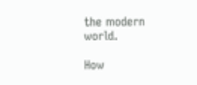the modern world.

How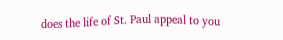does the life of St. Paul appeal to you